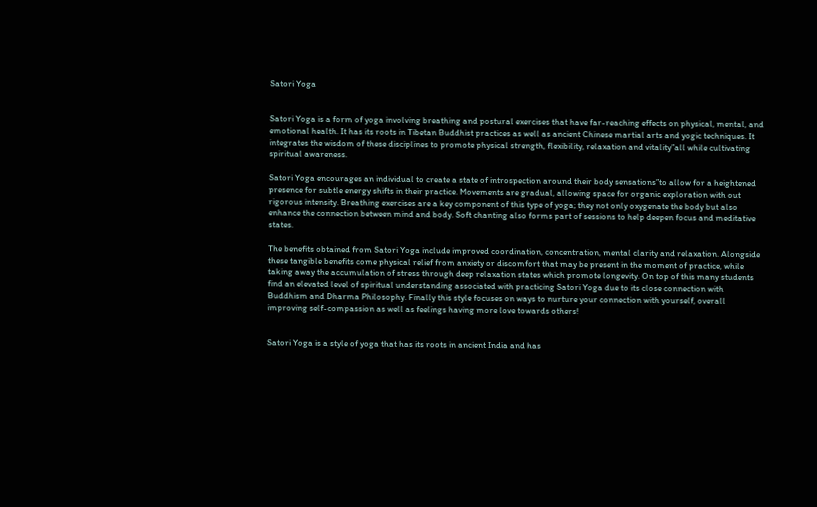Satori Yoga


Satori Yoga is a form of yoga involving breathing and postural exercises that have far-reaching effects on physical, mental, and emotional health. It has its roots in Tibetan Buddhist practices as well as ancient Chinese martial arts and yogic techniques. It integrates the wisdom of these disciplines to promote physical strength, flexibility, relaxation and vitality”all while cultivating spiritual awareness.

Satori Yoga encourages an individual to create a state of introspection around their body sensations”to allow for a heightened presence for subtle energy shifts in their practice. Movements are gradual, allowing space for organic exploration with out rigorous intensity. Breathing exercises are a key component of this type of yoga; they not only oxygenate the body but also enhance the connection between mind and body. Soft chanting also forms part of sessions to help deepen focus and meditative states.

The benefits obtained from Satori Yoga include improved coordination, concentration, mental clarity and relaxation. Alongside these tangible benefits come physical relief from anxiety or discomfort that may be present in the moment of practice, while taking away the accumulation of stress through deep relaxation states which promote longevity. On top of this many students find an elevated level of spiritual understanding associated with practicing Satori Yoga due to its close connection with Buddhism and Dharma Philosophy. Finally this style focuses on ways to nurture your connection with yourself, overall improving self-compassion as well as feelings having more love towards others!


Satori Yoga is a style of yoga that has its roots in ancient India and has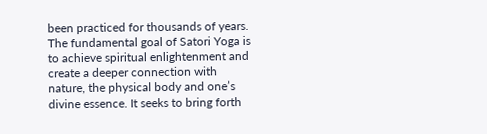been practiced for thousands of years. The fundamental goal of Satori Yoga is to achieve spiritual enlightenment and create a deeper connection with nature, the physical body and one’s divine essence. It seeks to bring forth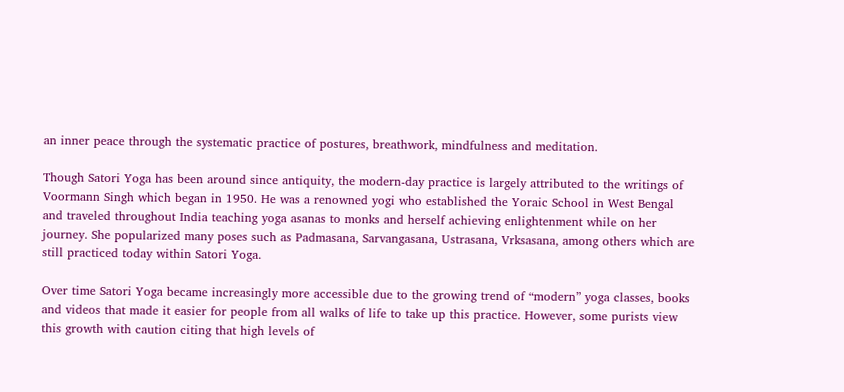an inner peace through the systematic practice of postures, breathwork, mindfulness and meditation.

Though Satori Yoga has been around since antiquity, the modern-day practice is largely attributed to the writings of Voormann Singh which began in 1950. He was a renowned yogi who established the Yoraic School in West Bengal and traveled throughout India teaching yoga asanas to monks and herself achieving enlightenment while on her journey. She popularized many poses such as Padmasana, Sarvangasana, Ustrasana, Vrksasana, among others which are still practiced today within Satori Yoga.

Over time Satori Yoga became increasingly more accessible due to the growing trend of “modern” yoga classes, books and videos that made it easier for people from all walks of life to take up this practice. However, some purists view this growth with caution citing that high levels of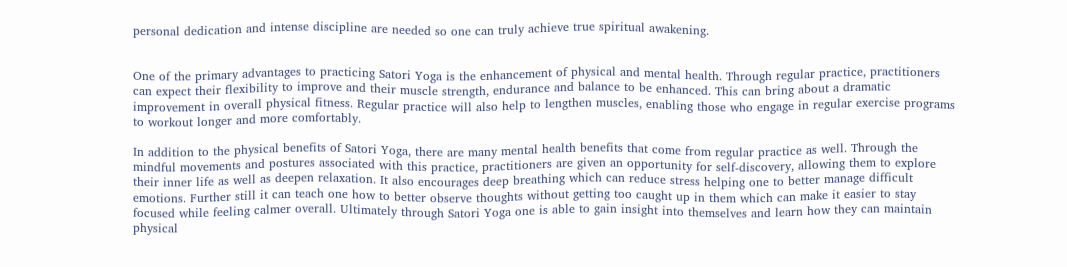personal dedication and intense discipline are needed so one can truly achieve true spiritual awakening.


One of the primary advantages to practicing Satori Yoga is the enhancement of physical and mental health. Through regular practice, practitioners can expect their flexibility to improve and their muscle strength, endurance and balance to be enhanced. This can bring about a dramatic improvement in overall physical fitness. Regular practice will also help to lengthen muscles, enabling those who engage in regular exercise programs to workout longer and more comfortably.

In addition to the physical benefits of Satori Yoga, there are many mental health benefits that come from regular practice as well. Through the mindful movements and postures associated with this practice, practitioners are given an opportunity for self-discovery, allowing them to explore their inner life as well as deepen relaxation. It also encourages deep breathing which can reduce stress helping one to better manage difficult emotions. Further still it can teach one how to better observe thoughts without getting too caught up in them which can make it easier to stay focused while feeling calmer overall. Ultimately through Satori Yoga one is able to gain insight into themselves and learn how they can maintain physical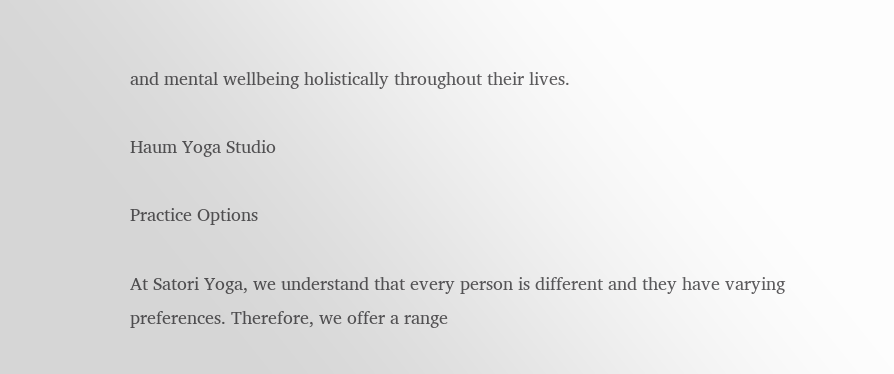and mental wellbeing holistically throughout their lives.

Haum Yoga Studio

Practice Options

At Satori Yoga, we understand that every person is different and they have varying preferences. Therefore, we offer a range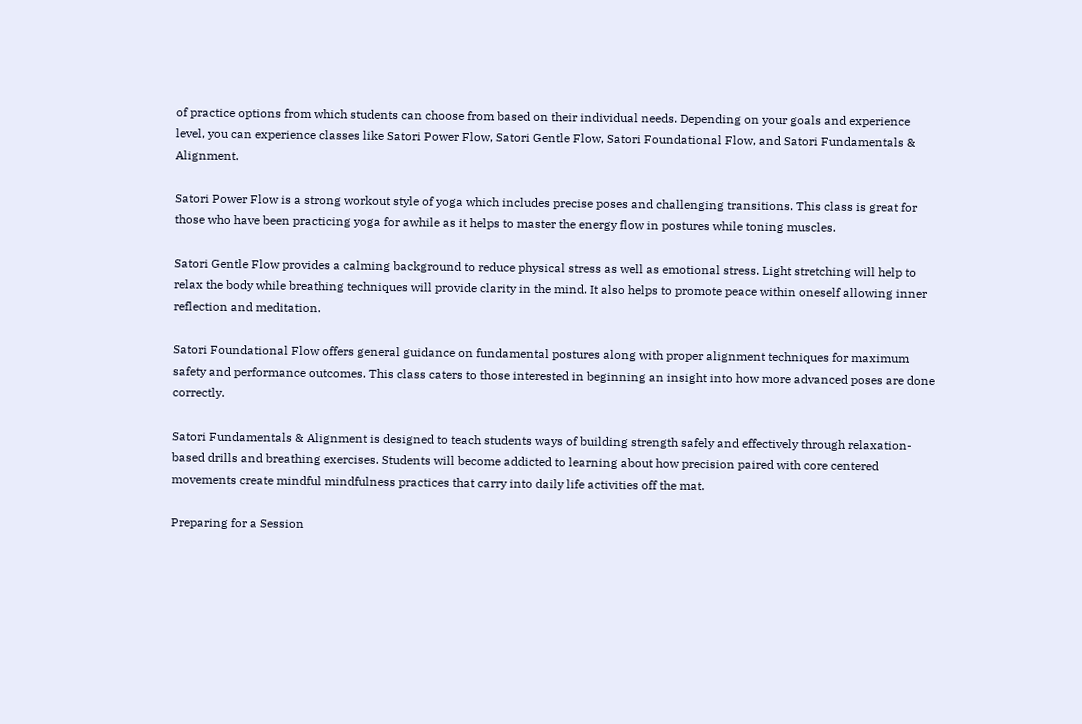of practice options from which students can choose from based on their individual needs. Depending on your goals and experience level, you can experience classes like Satori Power Flow, Satori Gentle Flow, Satori Foundational Flow, and Satori Fundamentals & Alignment.

Satori Power Flow is a strong workout style of yoga which includes precise poses and challenging transitions. This class is great for those who have been practicing yoga for awhile as it helps to master the energy flow in postures while toning muscles.

Satori Gentle Flow provides a calming background to reduce physical stress as well as emotional stress. Light stretching will help to relax the body while breathing techniques will provide clarity in the mind. It also helps to promote peace within oneself allowing inner reflection and meditation.

Satori Foundational Flow offers general guidance on fundamental postures along with proper alignment techniques for maximum safety and performance outcomes. This class caters to those interested in beginning an insight into how more advanced poses are done correctly.

Satori Fundamentals & Alignment is designed to teach students ways of building strength safely and effectively through relaxation-based drills and breathing exercises. Students will become addicted to learning about how precision paired with core centered movements create mindful mindfulness practices that carry into daily life activities off the mat.

Preparing for a Session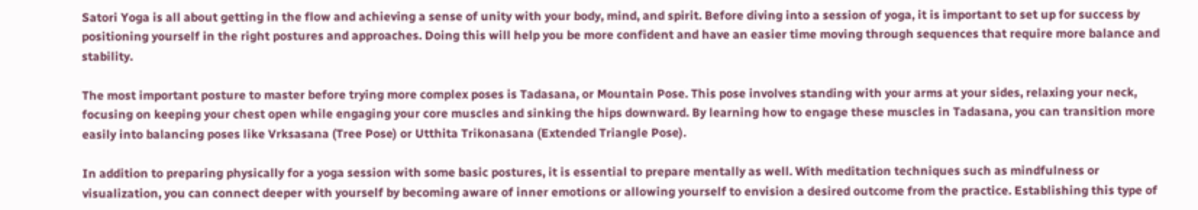Satori Yoga is all about getting in the flow and achieving a sense of unity with your body, mind, and spirit. Before diving into a session of yoga, it is important to set up for success by positioning yourself in the right postures and approaches. Doing this will help you be more confident and have an easier time moving through sequences that require more balance and stability.

The most important posture to master before trying more complex poses is Tadasana, or Mountain Pose. This pose involves standing with your arms at your sides, relaxing your neck, focusing on keeping your chest open while engaging your core muscles and sinking the hips downward. By learning how to engage these muscles in Tadasana, you can transition more easily into balancing poses like Vrksasana (Tree Pose) or Utthita Trikonasana (Extended Triangle Pose).

In addition to preparing physically for a yoga session with some basic postures, it is essential to prepare mentally as well. With meditation techniques such as mindfulness or visualization, you can connect deeper with yourself by becoming aware of inner emotions or allowing yourself to envision a desired outcome from the practice. Establishing this type of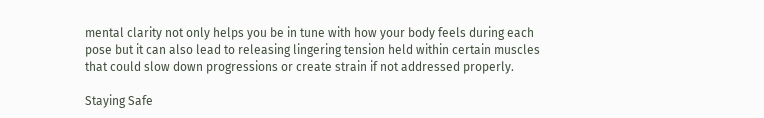mental clarity not only helps you be in tune with how your body feels during each pose but it can also lead to releasing lingering tension held within certain muscles that could slow down progressions or create strain if not addressed properly.

Staying Safe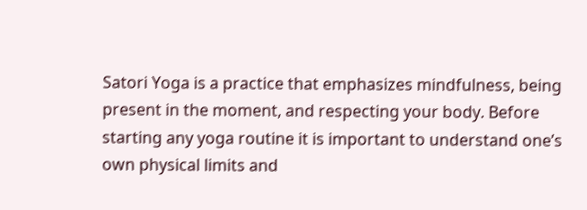Satori Yoga is a practice that emphasizes mindfulness, being present in the moment, and respecting your body. Before starting any yoga routine it is important to understand one’s own physical limits and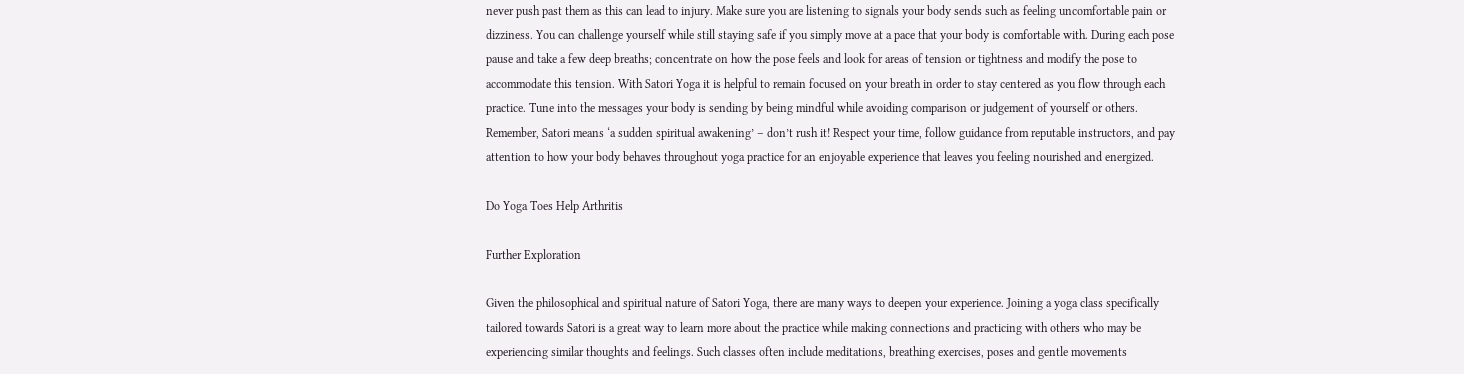never push past them as this can lead to injury. Make sure you are listening to signals your body sends such as feeling uncomfortable pain or dizziness. You can challenge yourself while still staying safe if you simply move at a pace that your body is comfortable with. During each pose pause and take a few deep breaths; concentrate on how the pose feels and look for areas of tension or tightness and modify the pose to accommodate this tension. With Satori Yoga it is helpful to remain focused on your breath in order to stay centered as you flow through each practice. Tune into the messages your body is sending by being mindful while avoiding comparison or judgement of yourself or others. Remember, Satori means ‘a sudden spiritual awakening’ – don’t rush it! Respect your time, follow guidance from reputable instructors, and pay attention to how your body behaves throughout yoga practice for an enjoyable experience that leaves you feeling nourished and energized.

Do Yoga Toes Help Arthritis

Further Exploration

Given the philosophical and spiritual nature of Satori Yoga, there are many ways to deepen your experience. Joining a yoga class specifically tailored towards Satori is a great way to learn more about the practice while making connections and practicing with others who may be experiencing similar thoughts and feelings. Such classes often include meditations, breathing exercises, poses and gentle movements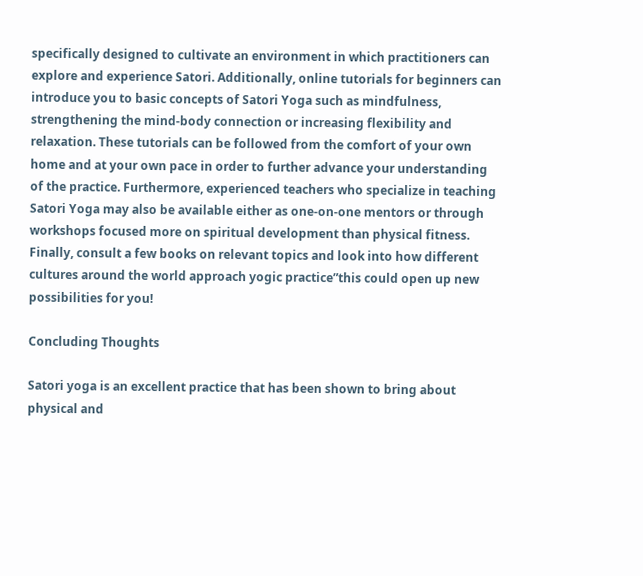specifically designed to cultivate an environment in which practitioners can explore and experience Satori. Additionally, online tutorials for beginners can introduce you to basic concepts of Satori Yoga such as mindfulness, strengthening the mind-body connection or increasing flexibility and relaxation. These tutorials can be followed from the comfort of your own home and at your own pace in order to further advance your understanding of the practice. Furthermore, experienced teachers who specialize in teaching Satori Yoga may also be available either as one-on-one mentors or through workshops focused more on spiritual development than physical fitness. Finally, consult a few books on relevant topics and look into how different cultures around the world approach yogic practice”this could open up new possibilities for you!

Concluding Thoughts

Satori yoga is an excellent practice that has been shown to bring about physical and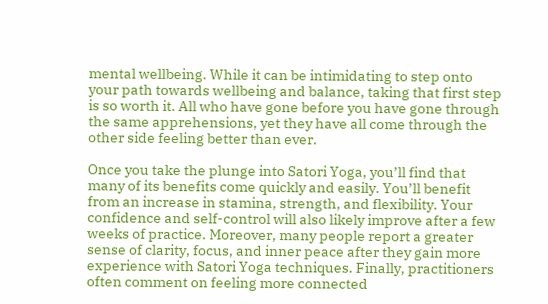mental wellbeing. While it can be intimidating to step onto your path towards wellbeing and balance, taking that first step is so worth it. All who have gone before you have gone through the same apprehensions, yet they have all come through the other side feeling better than ever.

Once you take the plunge into Satori Yoga, you’ll find that many of its benefits come quickly and easily. You’ll benefit from an increase in stamina, strength, and flexibility. Your confidence and self-control will also likely improve after a few weeks of practice. Moreover, many people report a greater sense of clarity, focus, and inner peace after they gain more experience with Satori Yoga techniques. Finally, practitioners often comment on feeling more connected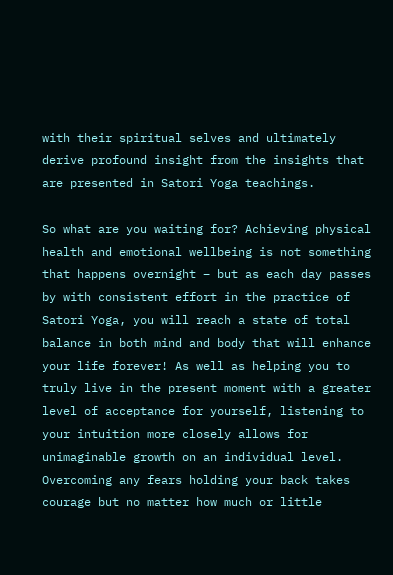with their spiritual selves and ultimately derive profound insight from the insights that are presented in Satori Yoga teachings.

So what are you waiting for? Achieving physical health and emotional wellbeing is not something that happens overnight – but as each day passes by with consistent effort in the practice of Satori Yoga, you will reach a state of total balance in both mind and body that will enhance your life forever! As well as helping you to truly live in the present moment with a greater level of acceptance for yourself, listening to your intuition more closely allows for unimaginable growth on an individual level. Overcoming any fears holding your back takes courage but no matter how much or little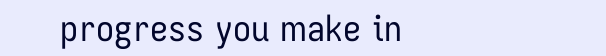progress you make in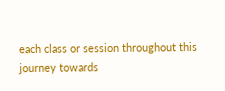each class or session throughout this journey towards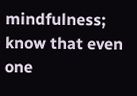mindfulness; know that even one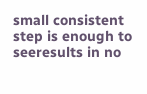small consistent step is enough to seeresults in no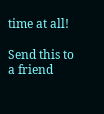time at all!

Send this to a friend